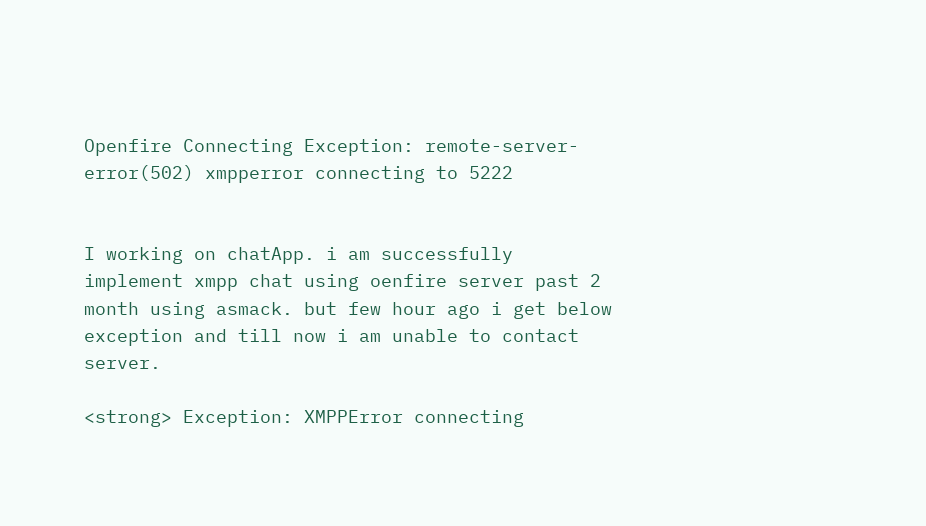Openfire Connecting Exception: remote-server-error(502) xmpperror connecting to 5222


I working on chatApp. i am successfully implement xmpp chat using oenfire server past 2 month using asmack. but few hour ago i get below exception and till now i am unable to contact server.

<strong> Exception: XMPPError connecting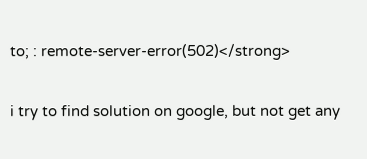to; : remote-server-error(502)</strong>

i try to find solution on google, but not get any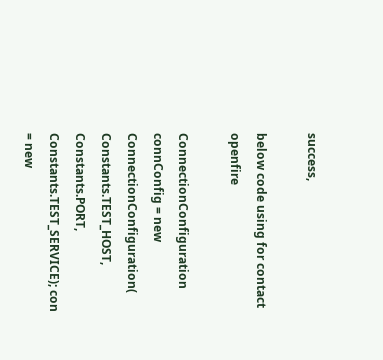success,

below code using for contact openfire

ConnectionConfiguration connConfig = new ConnectionConfiguration( Constants.TEST_HOST, Constants.PORT, Constants.TEST_SERVICE); con = new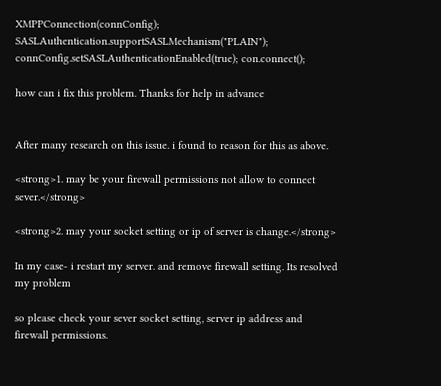XMPPConnection(connConfig); SASLAuthentication.supportSASLMechanism("PLAIN"); connConfig.setSASLAuthenticationEnabled(true); con.connect();

how can i fix this problem. Thanks for help in advance


After many research on this issue. i found to reason for this as above.

<strong>1. may be your firewall permissions not allow to connect sever.</strong>

<strong>2. may your socket setting or ip of server is change.</strong>

In my case- i restart my server. and remove firewall setting. Its resolved my problem

so please check your sever socket setting, server ip address and firewall permissions.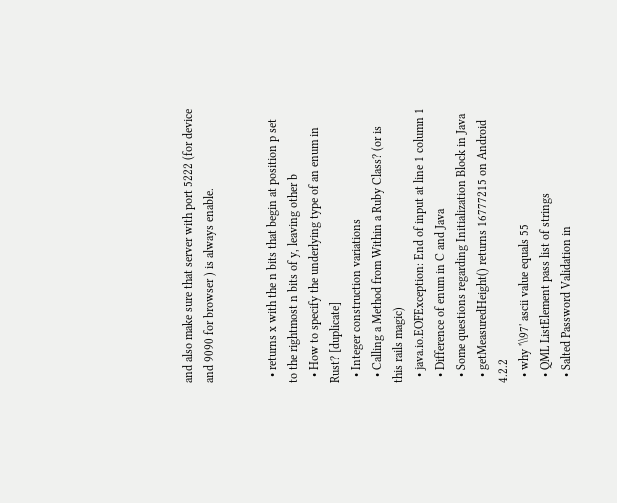and also make sure that server with port 5222 (for device and 9090 for browser ) is always enable.


  • returns x with the n bits that begin at position p set to the rightmost n bits of y, leaving other b
  • How to specify the underlying type of an enum in Rust? [duplicate]
  • Integer construction variations
  • Calling a Method from Within a Ruby Class? (or is this rails magic)
  • java.io.EOFException: End of input at line 1 column 1
  • Difference of enum in C and Java
  • Some questions regarding Initialization Block in Java
  • getMeasuredHeight() returns 16777215 on Android 4.2.2
  • why '\\97' ascii value equals 55
  • QML ListElement pass list of strings
  • Salted Password Validation in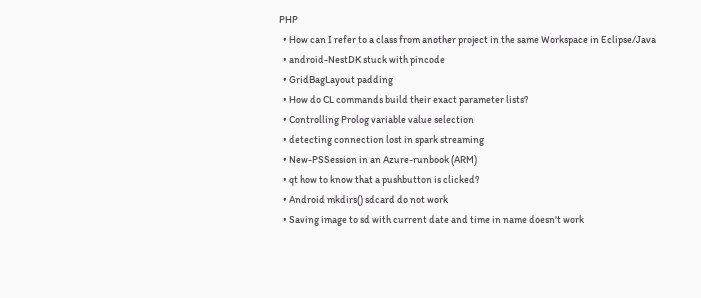PHP
  • How can I refer to a class from another project in the same Workspace in Eclipse/Java
  • android-NestDK stuck with pincode
  • GridBagLayout padding
  • How do CL commands build their exact parameter lists?
  • Controlling Prolog variable value selection
  • detecting connection lost in spark streaming
  • New-PSSession in an Azure-runbook (ARM)
  • qt how to know that a pushbutton is clicked?
  • Android mkdirs() sdcard do not work
  • Saving image to sd with current date and time in name doesn't work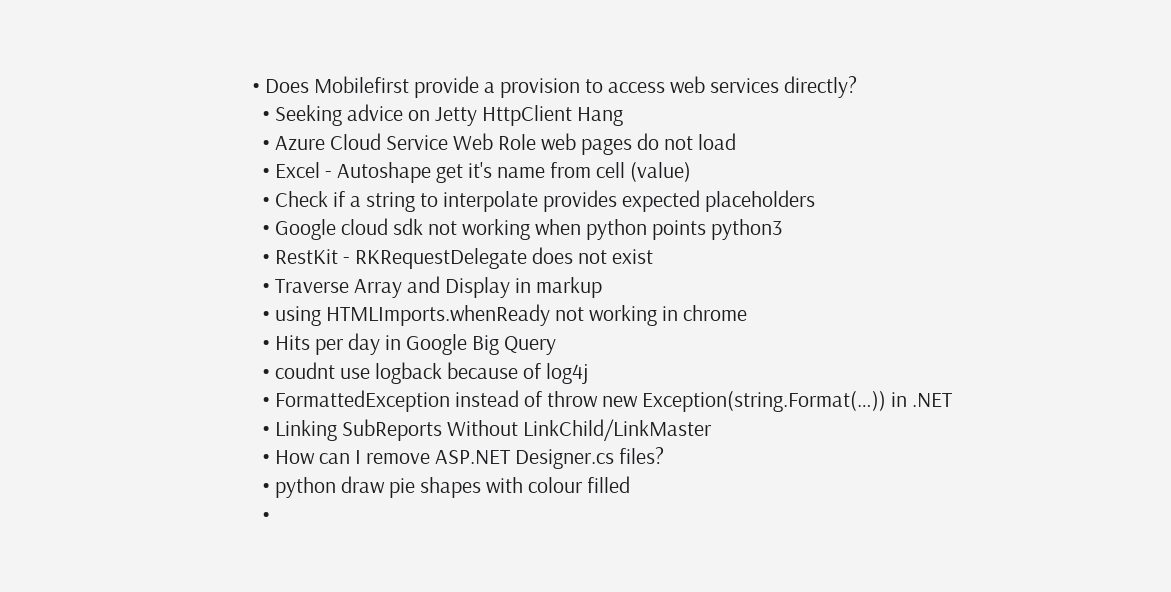• Does Mobilefirst provide a provision to access web services directly?
  • Seeking advice on Jetty HttpClient Hang
  • Azure Cloud Service Web Role web pages do not load
  • Excel - Autoshape get it's name from cell (value)
  • Check if a string to interpolate provides expected placeholders
  • Google cloud sdk not working when python points python3
  • RestKit - RKRequestDelegate does not exist
  • Traverse Array and Display in markup
  • using HTMLImports.whenReady not working in chrome
  • Hits per day in Google Big Query
  • coudnt use logback because of log4j
  • FormattedException instead of throw new Exception(string.Format(…)) in .NET
  • Linking SubReports Without LinkChild/LinkMaster
  • How can I remove ASP.NET Designer.cs files?
  • python draw pie shapes with colour filled
  •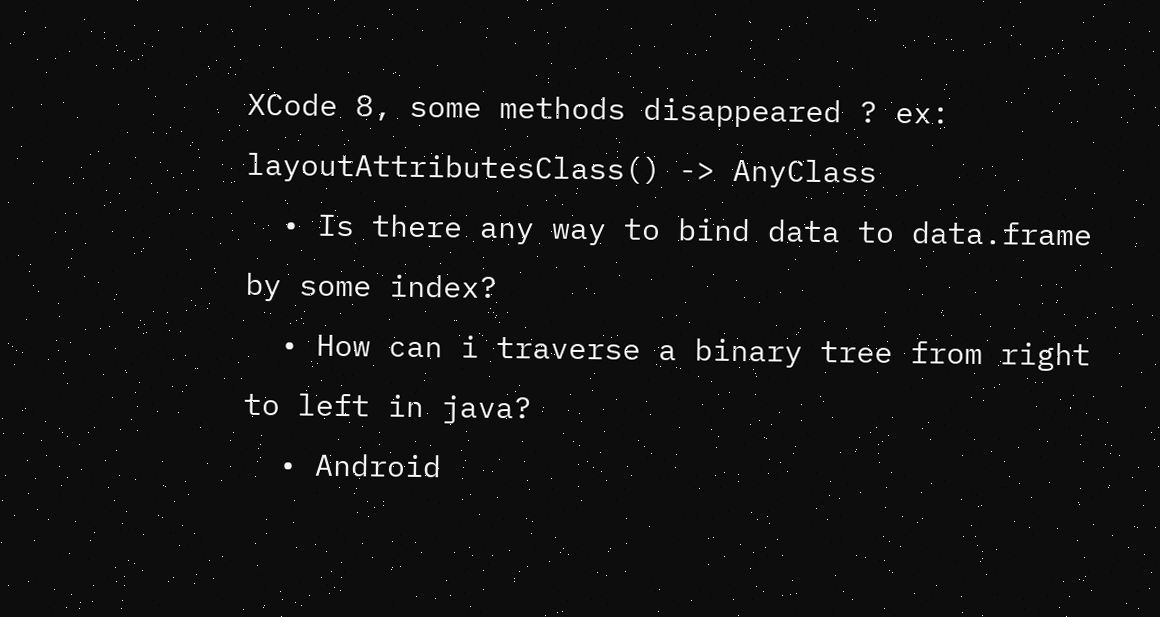XCode 8, some methods disappeared ? ex: layoutAttributesClass() -> AnyClass
  • Is there any way to bind data to data.frame by some index?
  • How can i traverse a binary tree from right to left in java?
  • Android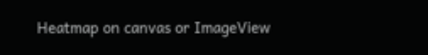Heatmap on canvas or ImageView